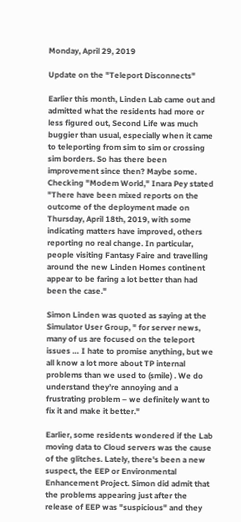Monday, April 29, 2019

Update on the "Teleport Disconnects"

Earlier this month, Linden Lab came out and admitted what the residents had more or less figured out, Second Life was much buggier than usual, especially when it came to teleporting from sim to sim or crossing sim borders. So has there been improvement since then? Maybe some. Checking "Modem World," Inara Pey stated "There have been mixed reports on the outcome of the deployment made on Thursday, April 18th, 2019, with some indicating matters have improved, others reporting no real change. In particular, people visiting Fantasy Faire and travelling around the new Linden Homes continent appear to be faring a lot better than had been the case."

Simon Linden was quoted as saying at the Simulator User Group, " for server news, many of us are focused on the teleport issues … I hate to promise anything, but we all know a lot more about TP internal problems than we used to (smile) . We do understand they’re annoying and a frustrating problem – we definitely want to fix it and make it better."

Earlier, some residents wondered if the Lab moving data to Cloud servers was the cause of the glitches. Lately, there's been a new suspect, the EEP or Environmental Enhancement Project. Simon did admit that the problems appearing just after the release of EEP was "suspicious" and they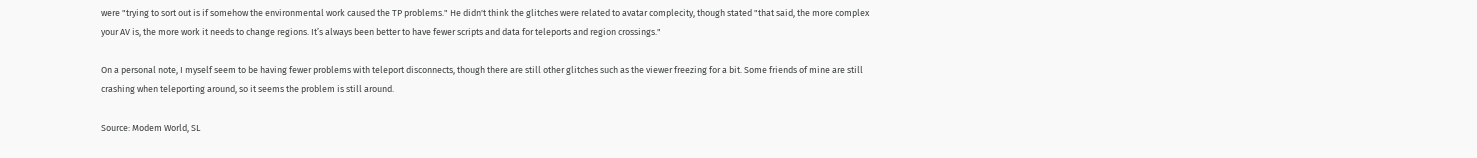were "trying to sort out is if somehow the environmental work caused the TP problems." He didn't think the glitches were related to avatar complecity, though stated "that said, the more complex your AV is, the more work it needs to change regions. It’s always been better to have fewer scripts and data for teleports and region crossings."

On a personal note, I myself seem to be having fewer problems with teleport disconnects, though there are still other glitches such as the viewer freezing for a bit. Some friends of mine are still crashing when teleporting around, so it seems the problem is still around.

Source: Modem World, SL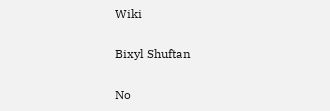Wiki

Bixyl Shuftan

No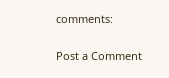comments:

Post a Comment